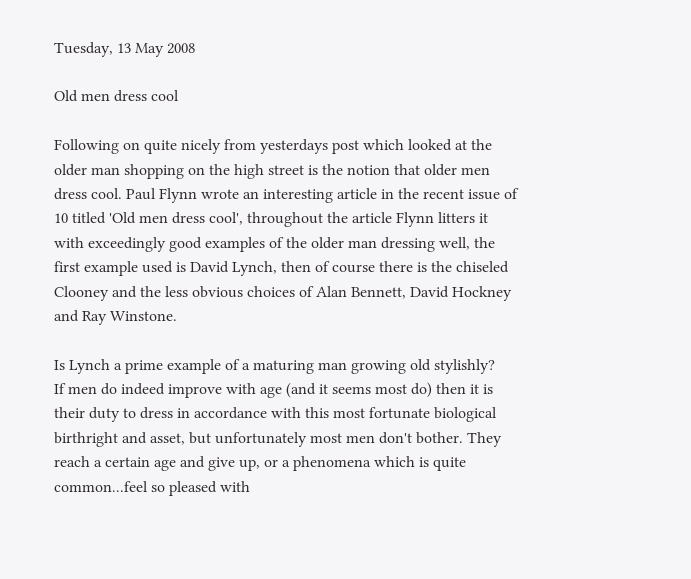Tuesday, 13 May 2008

Old men dress cool

Following on quite nicely from yesterdays post which looked at the older man shopping on the high street is the notion that older men dress cool. Paul Flynn wrote an interesting article in the recent issue of 10 titled 'Old men dress cool', throughout the article Flynn litters it with exceedingly good examples of the older man dressing well, the first example used is David Lynch, then of course there is the chiseled Clooney and the less obvious choices of Alan Bennett, David Hockney and Ray Winstone.

Is Lynch a prime example of a maturing man growing old stylishly?
If men do indeed improve with age (and it seems most do) then it is their duty to dress in accordance with this most fortunate biological birthright and asset, but unfortunately most men don't bother. They reach a certain age and give up, or a phenomena which is quite common...feel so pleased with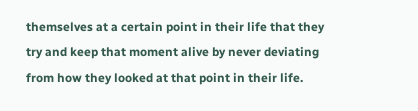themselves at a certain point in their life that they try and keep that moment alive by never deviating from how they looked at that point in their life.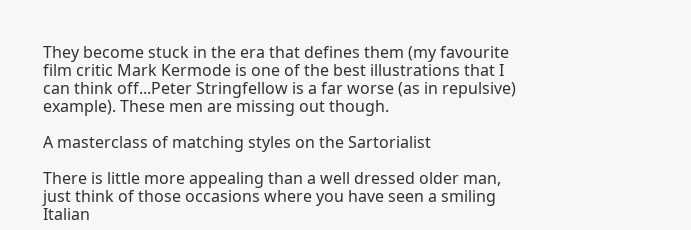They become stuck in the era that defines them (my favourite film critic Mark Kermode is one of the best illustrations that I can think off...Peter Stringfellow is a far worse (as in repulsive) example). These men are missing out though.

A masterclass of matching styles on the Sartorialist

There is little more appealing than a well dressed older man, just think of those occasions where you have seen a smiling Italian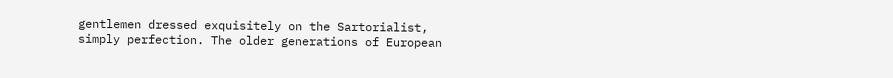gentlemen dressed exquisitely on the Sartorialist, simply perfection. The older generations of European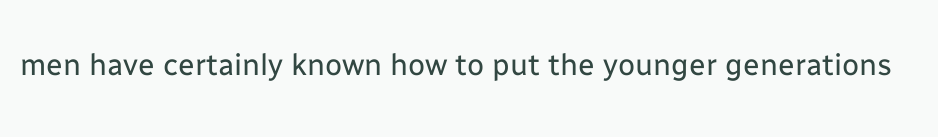men have certainly known how to put the younger generations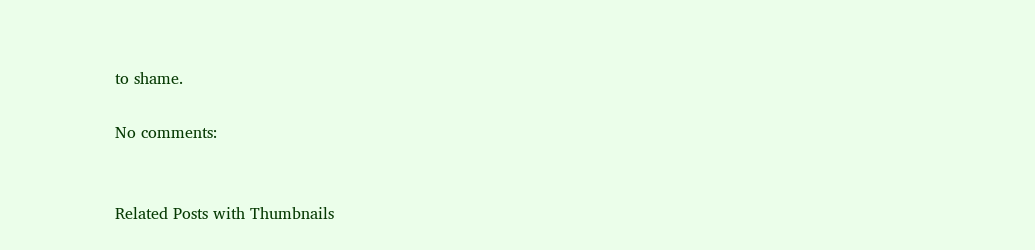to shame.

No comments:


Related Posts with Thumbnails